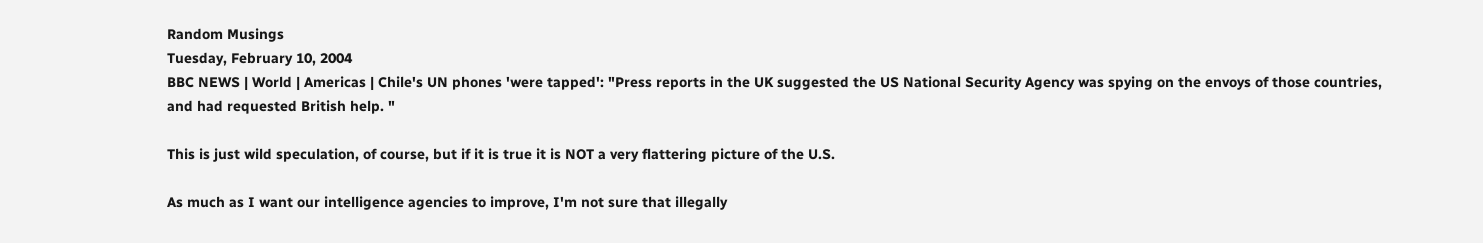Random Musings
Tuesday, February 10, 2004
BBC NEWS | World | Americas | Chile's UN phones 'were tapped': "Press reports in the UK suggested the US National Security Agency was spying on the envoys of those countries, and had requested British help. "

This is just wild speculation, of course, but if it is true it is NOT a very flattering picture of the U.S.

As much as I want our intelligence agencies to improve, I'm not sure that illegally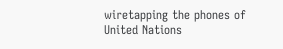wiretapping the phones of United Nations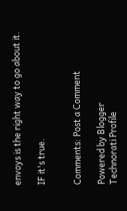envoys is the right way to go about it.

IF it's true.


Comments: Post a Comment

Powered by Blogger
Technorati Profile